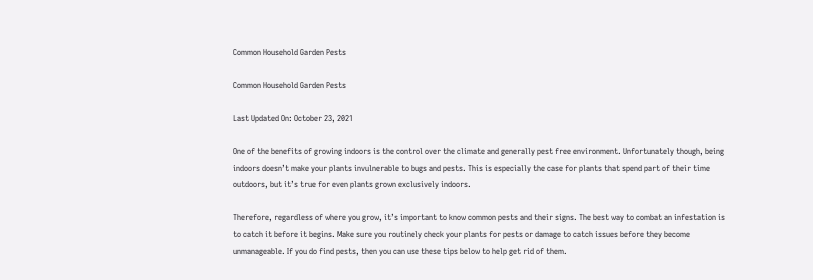Common Household Garden Pests

Common Household Garden Pests

Last Updated On: October 23, 2021

One of the benefits of growing indoors is the control over the climate and generally pest free environment. Unfortunately though, being indoors doesn’t make your plants invulnerable to bugs and pests. This is especially the case for plants that spend part of their time outdoors, but it’s true for even plants grown exclusively indoors.

Therefore, regardless of where you grow, it’s important to know common pests and their signs. The best way to combat an infestation is to catch it before it begins. Make sure you routinely check your plants for pests or damage to catch issues before they become unmanageable. If you do find pests, then you can use these tips below to help get rid of them.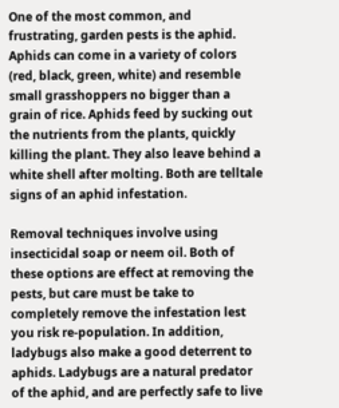One of the most common, and frustrating, garden pests is the aphid. Aphids can come in a variety of colors (red, black, green, white) and resemble small grasshoppers no bigger than a grain of rice. Aphids feed by sucking out the nutrients from the plants, quickly killing the plant. They also leave behind a white shell after molting. Both are telltale signs of an aphid infestation.

Removal techniques involve using insecticidal soap or neem oil. Both of these options are effect at removing the pests, but care must be take to completely remove the infestation lest you risk re-population. In addition, ladybugs also make a good deterrent to aphids. Ladybugs are a natural predator of the aphid, and are perfectly safe to live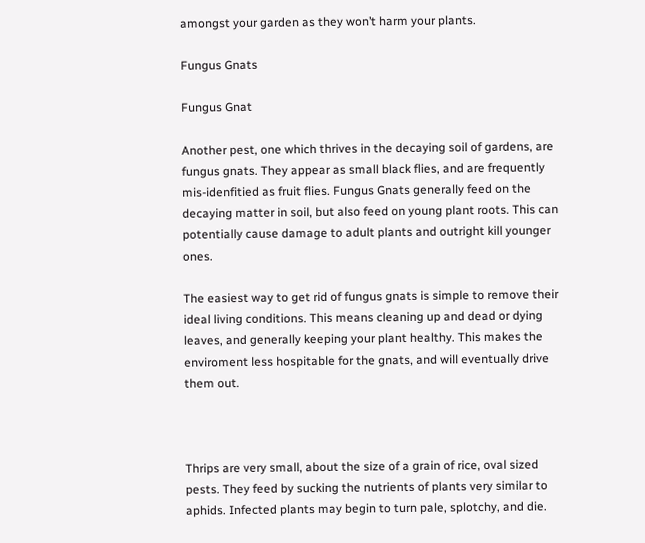amongst your garden as they won’t harm your plants.

Fungus Gnats

Fungus Gnat

Another pest, one which thrives in the decaying soil of gardens, are fungus gnats. They appear as small black flies, and are frequently mis-idenfitied as fruit flies. Fungus Gnats generally feed on the decaying matter in soil, but also feed on young plant roots. This can potentially cause damage to adult plants and outright kill younger ones.

The easiest way to get rid of fungus gnats is simple to remove their ideal living conditions. This means cleaning up and dead or dying leaves, and generally keeping your plant healthy. This makes the enviroment less hospitable for the gnats, and will eventually drive them out.



Thrips are very small, about the size of a grain of rice, oval sized pests. They feed by sucking the nutrients of plants very similar to aphids. Infected plants may begin to turn pale, splotchy, and die.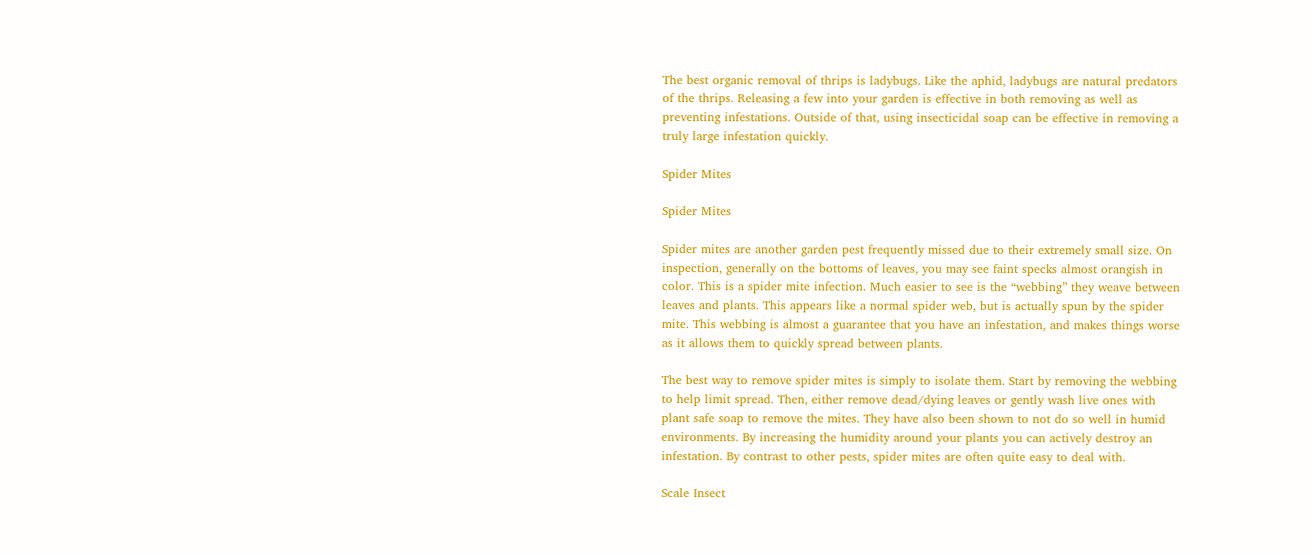The best organic removal of thrips is ladybugs. Like the aphid, ladybugs are natural predators of the thrips. Releasing a few into your garden is effective in both removing as well as preventing infestations. Outside of that, using insecticidal soap can be effective in removing a truly large infestation quickly.

Spider Mites

Spider Mites

Spider mites are another garden pest frequently missed due to their extremely small size. On inspection, generally on the bottoms of leaves, you may see faint specks almost orangish in color. This is a spider mite infection. Much easier to see is the “webbing” they weave between leaves and plants. This appears like a normal spider web, but is actually spun by the spider mite. This webbing is almost a guarantee that you have an infestation, and makes things worse as it allows them to quickly spread between plants.

The best way to remove spider mites is simply to isolate them. Start by removing the webbing to help limit spread. Then, either remove dead/dying leaves or gently wash live ones with plant safe soap to remove the mites. They have also been shown to not do so well in humid environments. By increasing the humidity around your plants you can actively destroy an infestation. By contrast to other pests, spider mites are often quite easy to deal with.

Scale Insect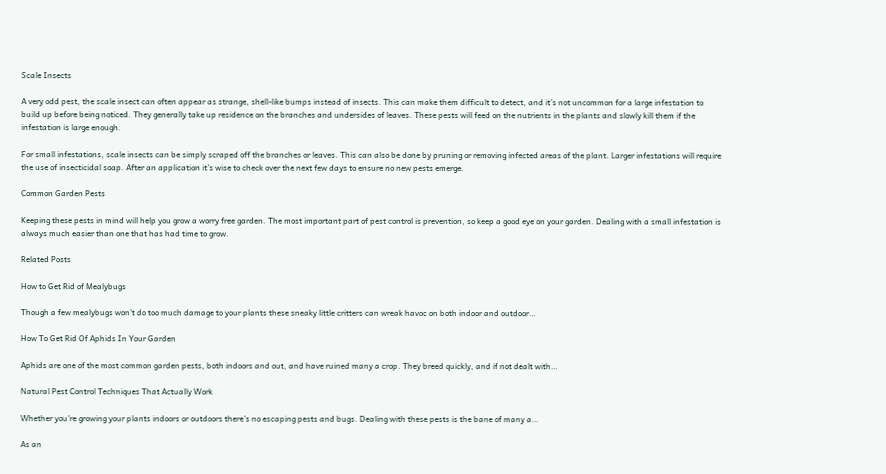Scale Insects

A very odd pest, the scale insect can often appear as strange, shell-like bumps instead of insects. This can make them difficult to detect, and it’s not uncommon for a large infestation to build up before being noticed. They generally take up residence on the branches and undersides of leaves. These pests will feed on the nutrients in the plants and slowly kill them if the infestation is large enough.

For small infestations, scale insects can be simply scraped off the branches or leaves. This can also be done by pruning or removing infected areas of the plant. Larger infestations will require the use of insecticidal soap. After an application it’s wise to check over the next few days to ensure no new pests emerge.

Common Garden Pests

Keeping these pests in mind will help you grow a worry free garden. The most important part of pest control is prevention, so keep a good eye on your garden. Dealing with a small infestation is always much easier than one that has had time to grow.

Related Posts

How to Get Rid of Mealybugs

Though a few mealybugs won’t do too much damage to your plants these sneaky little critters can wreak havoc on both indoor and outdoor…

How To Get Rid Of Aphids In Your Garden

Aphids are one of the most common garden pests, both indoors and out, and have ruined many a crop. They breed quickly, and if not dealt with…

Natural Pest Control Techniques That Actually Work

Whether you’re growing your plants indoors or outdoors there’s no escaping pests and bugs. Dealing with these pests is the bane of many a…

As an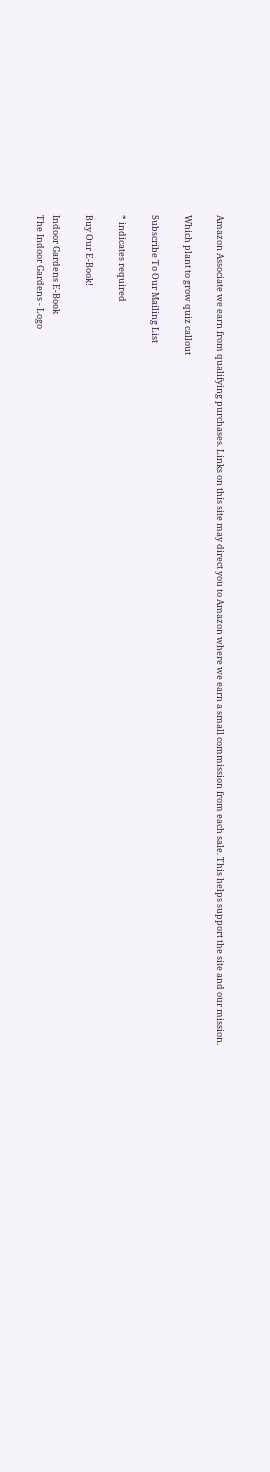Amazon Associate we earn from qualifying purchases. Links on this site may direct you to Amazon where we earn a small commission from each sale. This helps support the site and our mission.

Which plant to grow quiz callout

Subscribe To Our Mailing List

* indicates required

Buy Our E-Book!

Indoor Gardens E-Book
The Indoor Gardens - Logo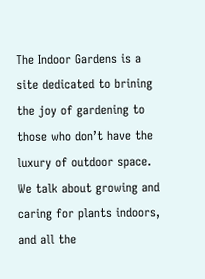The Indoor Gardens is a site dedicated to brining the joy of gardening to those who don’t have the luxury of outdoor space. We talk about growing and caring for plants indoors, and all the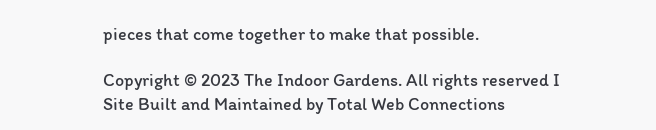pieces that come together to make that possible.

Copyright © 2023 The Indoor Gardens. All rights reserved I Site Built and Maintained by Total Web Connections